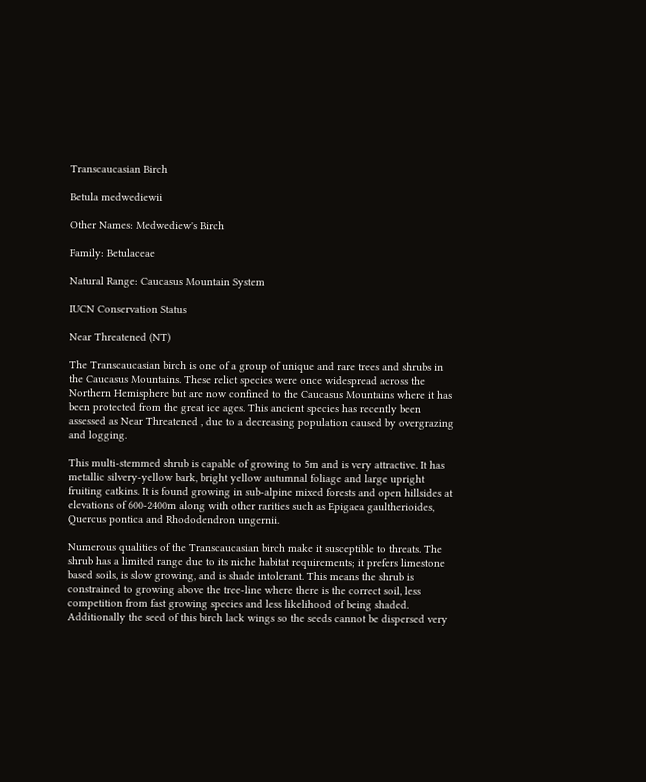Transcaucasian Birch

Betula medwediewii

Other Names: Medwediew's Birch

Family: Betulaceae

Natural Range: Caucasus Mountain System

IUCN Conservation Status

Near Threatened (NT)

The Transcaucasian birch is one of a group of unique and rare trees and shrubs in the Caucasus Mountains. These relict species were once widespread across the Northern Hemisphere but are now confined to the Caucasus Mountains where it has been protected from the great ice ages. This ancient species has recently been assessed as Near Threatened , due to a decreasing population caused by overgrazing and logging.

This multi-stemmed shrub is capable of growing to 5m and is very attractive. It has metallic silvery-yellow bark, bright yellow autumnal foliage and large upright fruiting catkins. It is found growing in sub-alpine mixed forests and open hillsides at elevations of 600-2400m along with other rarities such as Epigaea gaultherioides, Quercus pontica and Rhododendron ungernii.

Numerous qualities of the Transcaucasian birch make it susceptible to threats. The shrub has a limited range due to its niche habitat requirements; it prefers limestone based soils, is slow growing, and is shade intolerant. This means the shrub is constrained to growing above the tree-line where there is the correct soil, less competition from fast growing species and less likelihood of being shaded. Additionally the seed of this birch lack wings so the seeds cannot be dispersed very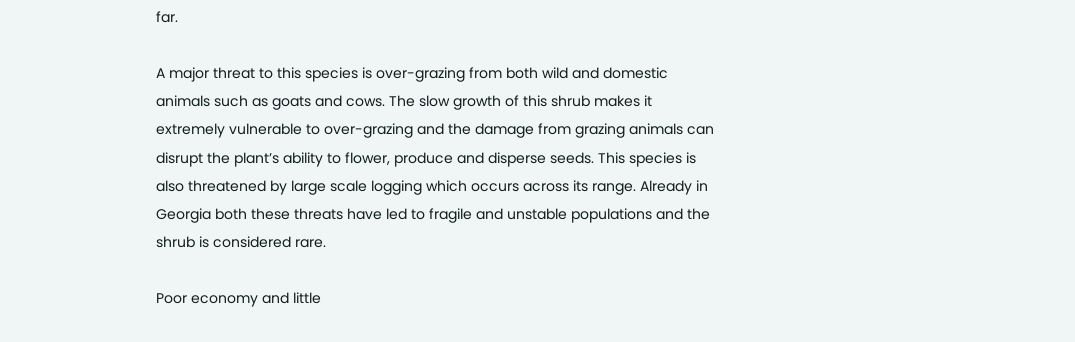far.

A major threat to this species is over-grazing from both wild and domestic animals such as goats and cows. The slow growth of this shrub makes it extremely vulnerable to over-grazing and the damage from grazing animals can disrupt the plant’s ability to flower, produce and disperse seeds. This species is also threatened by large scale logging which occurs across its range. Already in Georgia both these threats have led to fragile and unstable populations and the shrub is considered rare.

Poor economy and little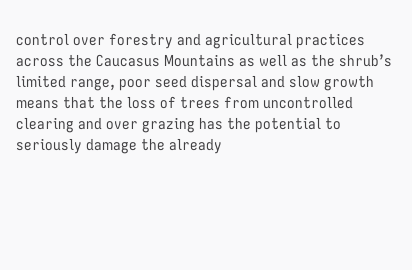control over forestry and agricultural practices across the Caucasus Mountains as well as the shrub’s limited range, poor seed dispersal and slow growth means that the loss of trees from uncontrolled clearing and over grazing has the potential to seriously damage the already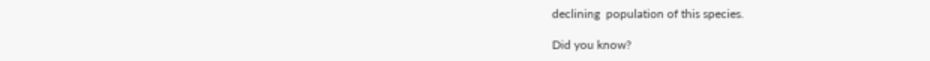declining  population of this species.

Did you know?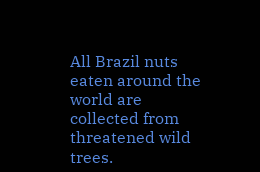All Brazil nuts eaten around the world are collected from threatened wild trees.